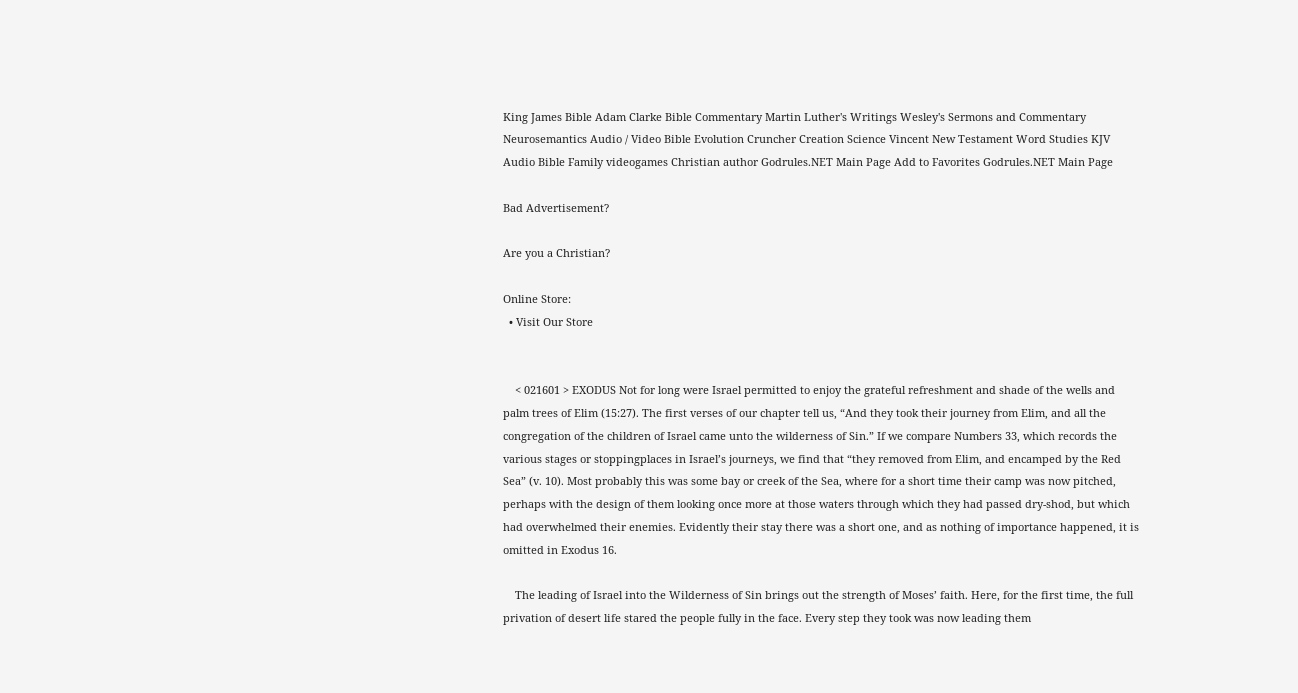King James Bible Adam Clarke Bible Commentary Martin Luther's Writings Wesley's Sermons and Commentary Neurosemantics Audio / Video Bible Evolution Cruncher Creation Science Vincent New Testament Word Studies KJV Audio Bible Family videogames Christian author Godrules.NET Main Page Add to Favorites Godrules.NET Main Page

Bad Advertisement?

Are you a Christian?

Online Store:
  • Visit Our Store


    < 021601 > EXODUS Not for long were Israel permitted to enjoy the grateful refreshment and shade of the wells and palm trees of Elim (15:27). The first verses of our chapter tell us, “And they took their journey from Elim, and all the congregation of the children of Israel came unto the wilderness of Sin.” If we compare Numbers 33, which records the various stages or stoppingplaces in Israel’s journeys, we find that “they removed from Elim, and encamped by the Red Sea” (v. 10). Most probably this was some bay or creek of the Sea, where for a short time their camp was now pitched, perhaps with the design of them looking once more at those waters through which they had passed dry-shod, but which had overwhelmed their enemies. Evidently their stay there was a short one, and as nothing of importance happened, it is omitted in Exodus 16.

    The leading of Israel into the Wilderness of Sin brings out the strength of Moses’ faith. Here, for the first time, the full privation of desert life stared the people fully in the face. Every step they took was now leading them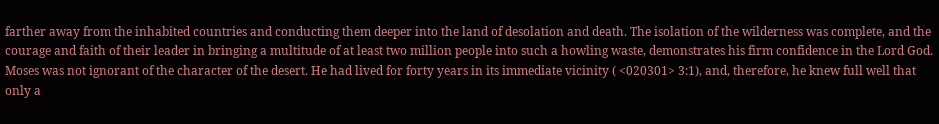farther away from the inhabited countries and conducting them deeper into the land of desolation and death. The isolation of the wilderness was complete, and the courage and faith of their leader in bringing a multitude of at least two million people into such a howling waste, demonstrates his firm confidence in the Lord God. Moses was not ignorant of the character of the desert. He had lived for forty years in its immediate vicinity ( <020301> 3:1), and, therefore, he knew full well that only a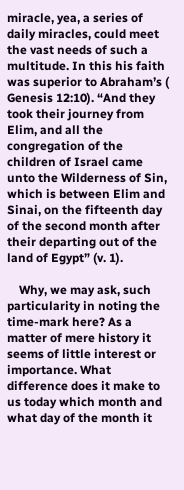miracle, yea, a series of daily miracles, could meet the vast needs of such a multitude. In this his faith was superior to Abraham’s ( Genesis 12:10). “And they took their journey from Elim, and all the congregation of the children of Israel came unto the Wilderness of Sin, which is between Elim and Sinai, on the fifteenth day of the second month after their departing out of the land of Egypt” (v. 1).

    Why, we may ask, such particularity in noting the time-mark here? As a matter of mere history it seems of little interest or importance. What difference does it make to us today which month and what day of the month it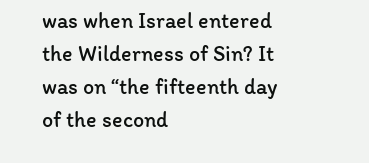was when Israel entered the Wilderness of Sin? It was on “the fifteenth day of the second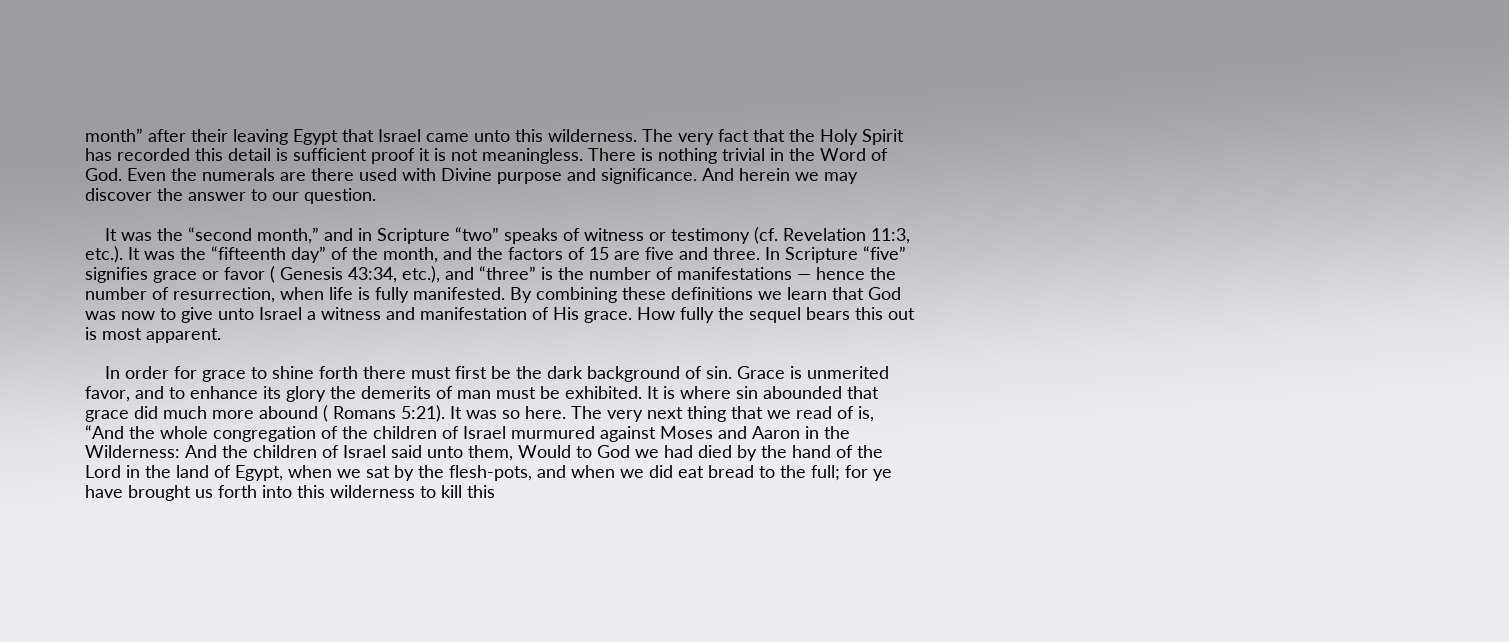month” after their leaving Egypt that Israel came unto this wilderness. The very fact that the Holy Spirit has recorded this detail is sufficient proof it is not meaningless. There is nothing trivial in the Word of God. Even the numerals are there used with Divine purpose and significance. And herein we may discover the answer to our question.

    It was the “second month,” and in Scripture “two” speaks of witness or testimony (cf. Revelation 11:3, etc.). It was the “fifteenth day” of the month, and the factors of 15 are five and three. In Scripture “five” signifies grace or favor ( Genesis 43:34, etc.), and “three” is the number of manifestations — hence the number of resurrection, when life is fully manifested. By combining these definitions we learn that God was now to give unto Israel a witness and manifestation of His grace. How fully the sequel bears this out is most apparent.

    In order for grace to shine forth there must first be the dark background of sin. Grace is unmerited favor, and to enhance its glory the demerits of man must be exhibited. It is where sin abounded that grace did much more abound ( Romans 5:21). It was so here. The very next thing that we read of is, “And the whole congregation of the children of Israel murmured against Moses and Aaron in the Wilderness: And the children of Israel said unto them, Would to God we had died by the hand of the Lord in the land of Egypt, when we sat by the flesh-pots, and when we did eat bread to the full; for ye have brought us forth into this wilderness to kill this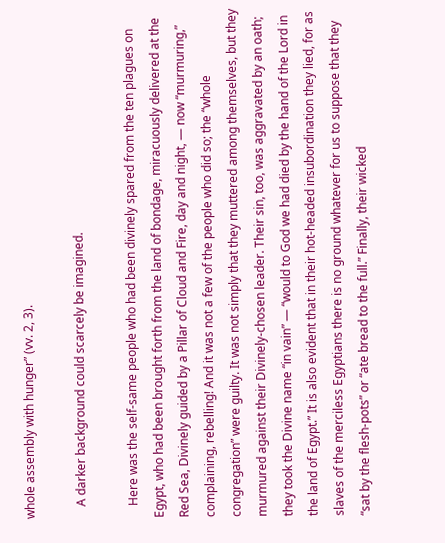whole assembly with hunger” (vv. 2, 3).

    A darker background could scarcely be imagined.

    Here was the self-same people who had been divinely spared from the ten plagues on Egypt, who had been brought forth from the land of bondage, miracuously delivered at the Red Sea, Divinely guided by a Pillar of Cloud and Fire, day and night, — now “murmuring,” complaining, rebelling! And it was not a few of the people who did so; the “whole congregation” were guilty. It was not simply that they muttered among themselves, but they murmured against their Divinely-chosen leader. Their sin, too, was aggravated by an oath; they took the Divine name “in vain” — “would to God we had died by the hand of the Lord in the land of Egypt.” It is also evident that in their hot-headed insubordination they lied, for as slaves of the merciless Egyptians there is no ground whatever for us to suppose that they “sat by the flesh-pots” or “ate bread to the full.” Finally, their wicked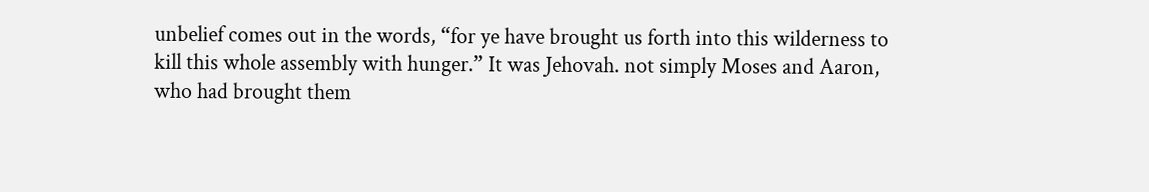unbelief comes out in the words, “for ye have brought us forth into this wilderness to kill this whole assembly with hunger.” It was Jehovah. not simply Moses and Aaron, who had brought them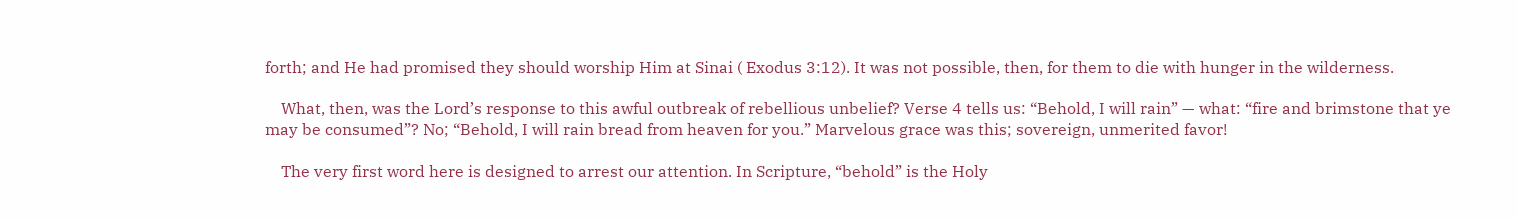forth; and He had promised they should worship Him at Sinai ( Exodus 3:12). It was not possible, then, for them to die with hunger in the wilderness.

    What, then, was the Lord’s response to this awful outbreak of rebellious unbelief? Verse 4 tells us: “Behold, I will rain” — what: “fire and brimstone that ye may be consumed”? No; “Behold, I will rain bread from heaven for you.” Marvelous grace was this; sovereign, unmerited favor!

    The very first word here is designed to arrest our attention. In Scripture, “behold” is the Holy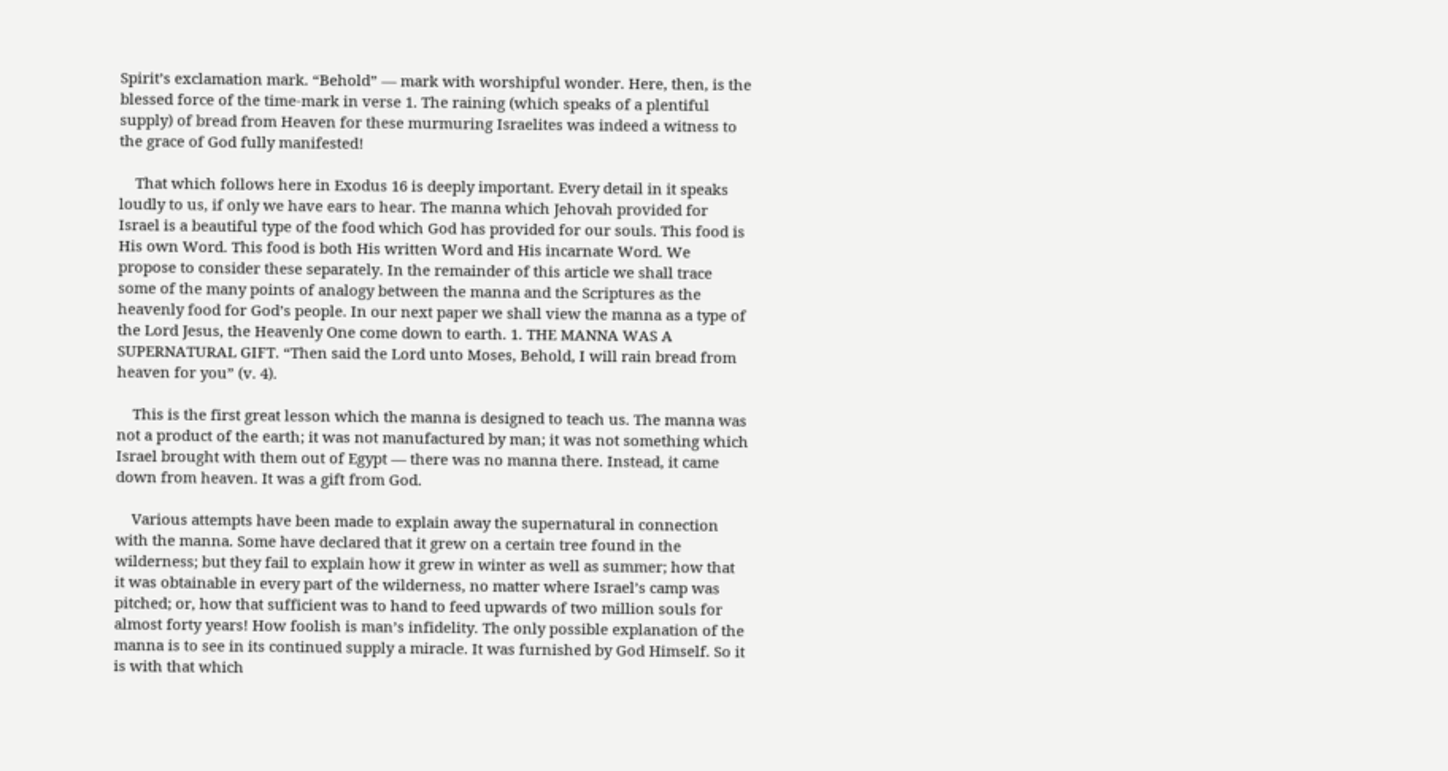Spirit’s exclamation mark. “Behold” — mark with worshipful wonder. Here, then, is the blessed force of the time-mark in verse 1. The raining (which speaks of a plentiful supply) of bread from Heaven for these murmuring Israelites was indeed a witness to the grace of God fully manifested!

    That which follows here in Exodus 16 is deeply important. Every detail in it speaks loudly to us, if only we have ears to hear. The manna which Jehovah provided for Israel is a beautiful type of the food which God has provided for our souls. This food is His own Word. This food is both His written Word and His incarnate Word. We propose to consider these separately. In the remainder of this article we shall trace some of the many points of analogy between the manna and the Scriptures as the heavenly food for God’s people. In our next paper we shall view the manna as a type of the Lord Jesus, the Heavenly One come down to earth. 1. THE MANNA WAS A SUPERNATURAL GIFT. “Then said the Lord unto Moses, Behold, I will rain bread from heaven for you” (v. 4).

    This is the first great lesson which the manna is designed to teach us. The manna was not a product of the earth; it was not manufactured by man; it was not something which Israel brought with them out of Egypt — there was no manna there. Instead, it came down from heaven. It was a gift from God.

    Various attempts have been made to explain away the supernatural in connection with the manna. Some have declared that it grew on a certain tree found in the wilderness; but they fail to explain how it grew in winter as well as summer; how that it was obtainable in every part of the wilderness, no matter where Israel’s camp was pitched; or, how that sufficient was to hand to feed upwards of two million souls for almost forty years! How foolish is man’s infidelity. The only possible explanation of the manna is to see in its continued supply a miracle. It was furnished by God Himself. So it is with that which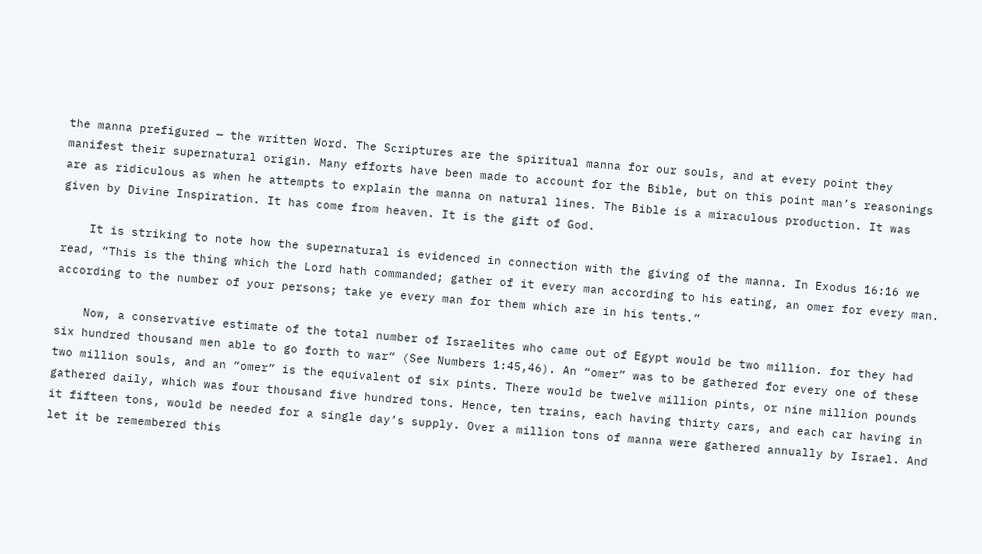the manna prefigured — the written Word. The Scriptures are the spiritual manna for our souls, and at every point they manifest their supernatural origin. Many efforts have been made to account for the Bible, but on this point man’s reasonings are as ridiculous as when he attempts to explain the manna on natural lines. The Bible is a miraculous production. It was given by Divine Inspiration. It has come from heaven. It is the gift of God.

    It is striking to note how the supernatural is evidenced in connection with the giving of the manna. In Exodus 16:16 we read, “This is the thing which the Lord hath commanded; gather of it every man according to his eating, an omer for every man. according to the number of your persons; take ye every man for them which are in his tents.”

    Now, a conservative estimate of the total number of Israelites who came out of Egypt would be two million. for they had six hundred thousand men able to go forth to war” (See Numbers 1:45,46). An “omer” was to be gathered for every one of these two million souls, and an “omer” is the equivalent of six pints. There would be twelve million pints, or nine million pounds gathered daily, which was four thousand five hundred tons. Hence, ten trains, each having thirty cars, and each car having in it fifteen tons, would be needed for a single day’s supply. Over a million tons of manna were gathered annually by Israel. And let it be remembered this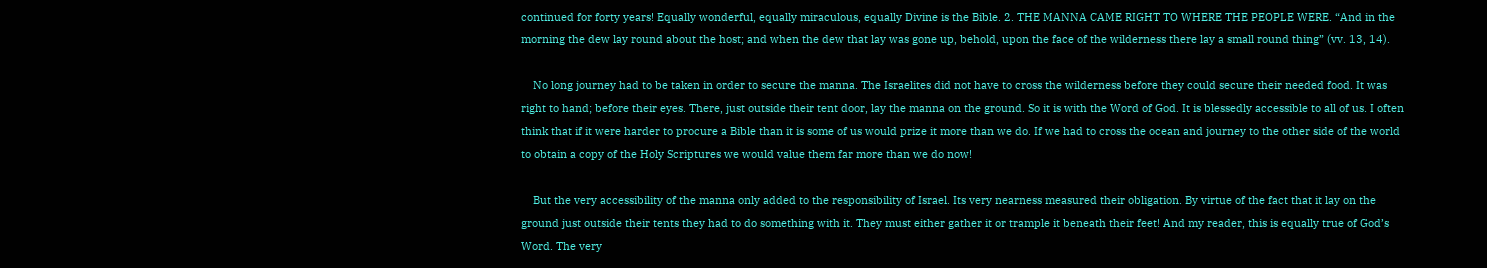continued for forty years! Equally wonderful, equally miraculous, equally Divine is the Bible. 2. THE MANNA CAME RIGHT TO WHERE THE PEOPLE WERE. “And in the morning the dew lay round about the host; and when the dew that lay was gone up, behold, upon the face of the wilderness there lay a small round thing” (vv. 13, 14).

    No long journey had to be taken in order to secure the manna. The Israelites did not have to cross the wilderness before they could secure their needed food. It was right to hand; before their eyes. There, just outside their tent door, lay the manna on the ground. So it is with the Word of God. It is blessedly accessible to all of us. I often think that if it were harder to procure a Bible than it is some of us would prize it more than we do. If we had to cross the ocean and journey to the other side of the world to obtain a copy of the Holy Scriptures we would value them far more than we do now!

    But the very accessibility of the manna only added to the responsibility of Israel. Its very nearness measured their obligation. By virtue of the fact that it lay on the ground just outside their tents they had to do something with it. They must either gather it or trample it beneath their feet! And my reader, this is equally true of God’s Word. The very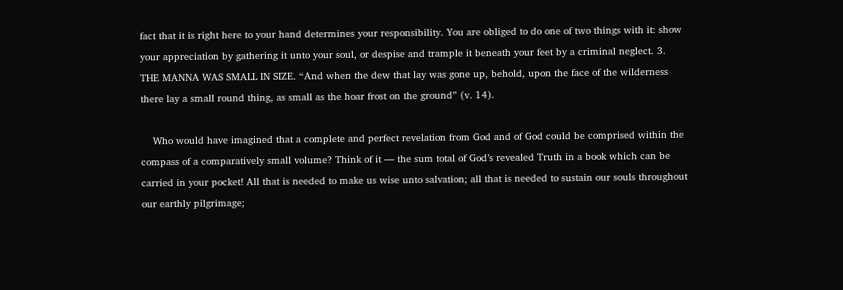fact that it is right here to your hand determines your responsibility. You are obliged to do one of two things with it: show your appreciation by gathering it unto your soul, or despise and trample it beneath your feet by a criminal neglect. 3. THE MANNA WAS SMALL IN SIZE. “And when the dew that lay was gone up, behold, upon the face of the wilderness there lay a small round thing, as small as the hoar frost on the ground” (v. 14).

    Who would have imagined that a complete and perfect revelation from God and of God could be comprised within the compass of a comparatively small volume? Think of it — the sum total of God’s revealed Truth in a book which can be carried in your pocket! All that is needed to make us wise unto salvation; all that is needed to sustain our souls throughout our earthly pilgrimage;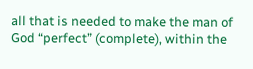all that is needed to make the man of God “perfect” (complete), within the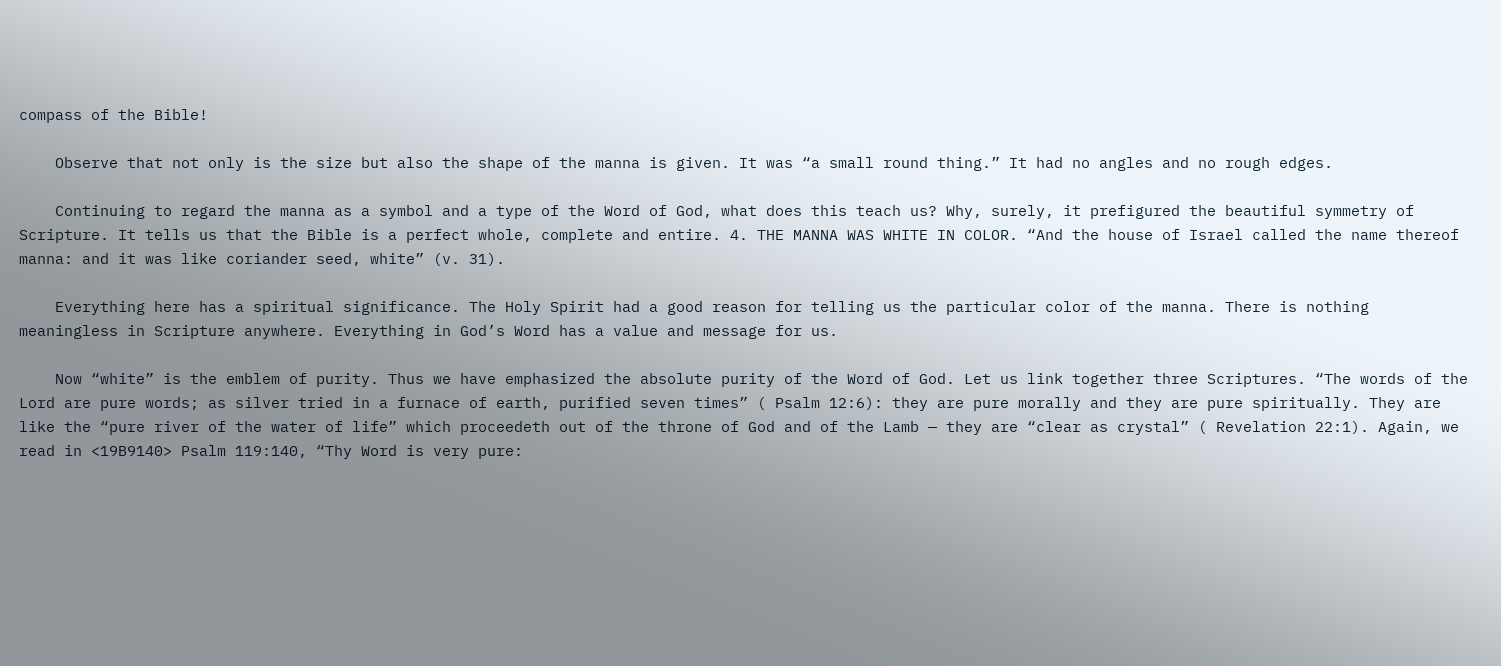compass of the Bible!

    Observe that not only is the size but also the shape of the manna is given. It was “a small round thing.” It had no angles and no rough edges.

    Continuing to regard the manna as a symbol and a type of the Word of God, what does this teach us? Why, surely, it prefigured the beautiful symmetry of Scripture. It tells us that the Bible is a perfect whole, complete and entire. 4. THE MANNA WAS WHITE IN COLOR. “And the house of Israel called the name thereof manna: and it was like coriander seed, white” (v. 31).

    Everything here has a spiritual significance. The Holy Spirit had a good reason for telling us the particular color of the manna. There is nothing meaningless in Scripture anywhere. Everything in God’s Word has a value and message for us.

    Now “white” is the emblem of purity. Thus we have emphasized the absolute purity of the Word of God. Let us link together three Scriptures. “The words of the Lord are pure words; as silver tried in a furnace of earth, purified seven times” ( Psalm 12:6): they are pure morally and they are pure spiritually. They are like the “pure river of the water of life” which proceedeth out of the throne of God and of the Lamb — they are “clear as crystal” ( Revelation 22:1). Again, we read in <19B9140> Psalm 119:140, “Thy Word is very pure: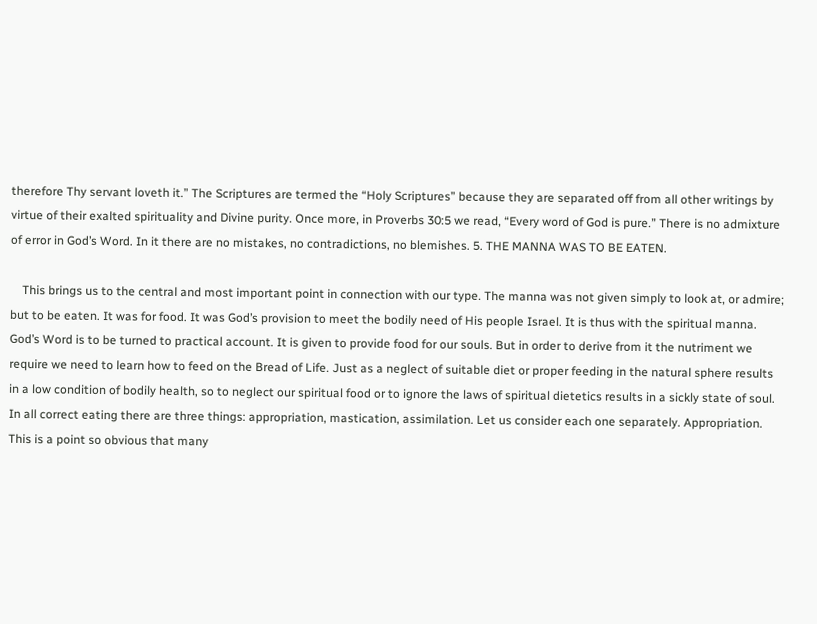therefore Thy servant loveth it.” The Scriptures are termed the “Holy Scriptures” because they are separated off from all other writings by virtue of their exalted spirituality and Divine purity. Once more, in Proverbs 30:5 we read, “Every word of God is pure.” There is no admixture of error in God’s Word. In it there are no mistakes, no contradictions, no blemishes. 5. THE MANNA WAS TO BE EATEN.

    This brings us to the central and most important point in connection with our type. The manna was not given simply to look at, or admire; but to be eaten. It was for food. It was God’s provision to meet the bodily need of His people Israel. It is thus with the spiritual manna. God’s Word is to be turned to practical account. It is given to provide food for our souls. But in order to derive from it the nutriment we require we need to learn how to feed on the Bread of Life. Just as a neglect of suitable diet or proper feeding in the natural sphere results in a low condition of bodily health, so to neglect our spiritual food or to ignore the laws of spiritual dietetics results in a sickly state of soul. In all correct eating there are three things: appropriation, mastication, assimilation. Let us consider each one separately. Appropriation. This is a point so obvious that many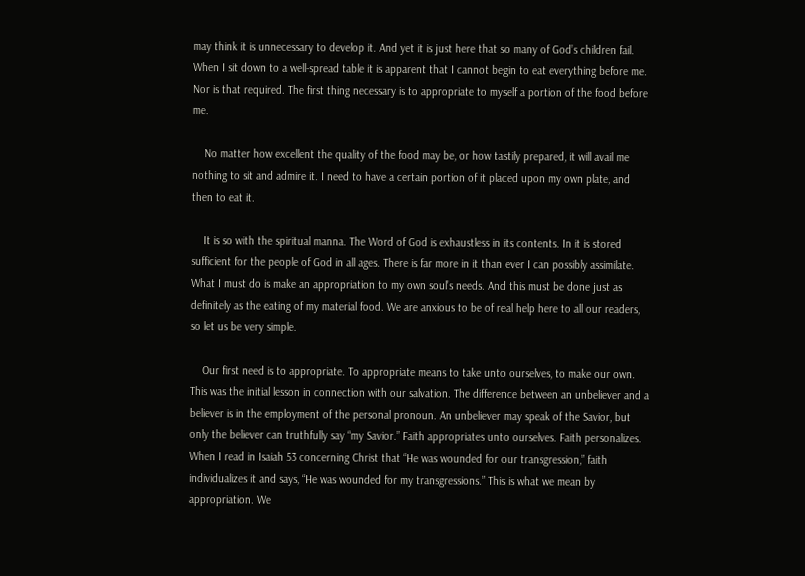may think it is unnecessary to develop it. And yet it is just here that so many of God’s children fail. When I sit down to a well-spread table it is apparent that I cannot begin to eat everything before me. Nor is that required. The first thing necessary is to appropriate to myself a portion of the food before me.

    No matter how excellent the quality of the food may be, or how tastily prepared, it will avail me nothing to sit and admire it. I need to have a certain portion of it placed upon my own plate, and then to eat it.

    It is so with the spiritual manna. The Word of God is exhaustless in its contents. In it is stored sufficient for the people of God in all ages. There is far more in it than ever I can possibly assimilate. What I must do is make an appropriation to my own soul’s needs. And this must be done just as definitely as the eating of my material food. We are anxious to be of real help here to all our readers, so let us be very simple.

    Our first need is to appropriate. To appropriate means to take unto ourselves, to make our own. This was the initial lesson in connection with our salvation. The difference between an unbeliever and a believer is in the employment of the personal pronoun. An unbeliever may speak of the Savior, but only the believer can truthfully say “my Savior.” Faith appropriates unto ourselves. Faith personalizes. When I read in Isaiah 53 concerning Christ that “He was wounded for our transgression,” faith individualizes it and says, “He was wounded for my transgressions.” This is what we mean by appropriation. We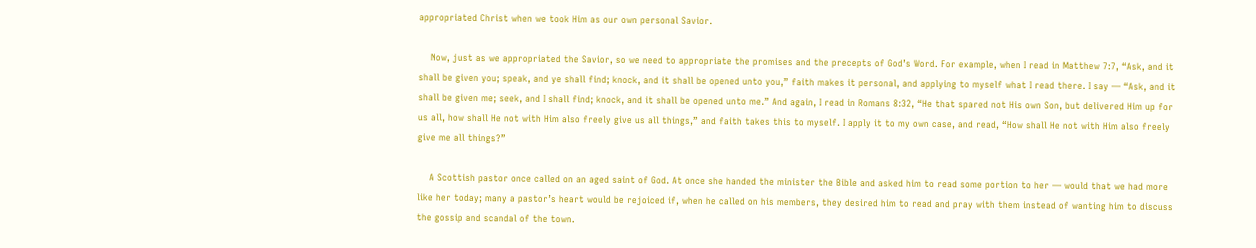appropriated Christ when we took Him as our own personal Savior.

    Now, just as we appropriated the Savior, so we need to appropriate the promises and the precepts of God’s Word. For example, when I read in Matthew 7:7, “Ask, and it shall be given you; speak, and ye shall find; knock, and it shall be opened unto you,” faith makes it personal, and applying to myself what I read there. I say — “Ask, and it shall be given me; seek, and I shall find; knock, and it shall be opened unto me.” And again, I read in Romans 8:32, “He that spared not His own Son, but delivered Him up for us all, how shall He not with Him also freely give us all things,” and faith takes this to myself. I apply it to my own case, and read, “How shall He not with Him also freely give me all things?”

    A Scottish pastor once called on an aged saint of God. At once she handed the minister the Bible and asked him to read some portion to her — would that we had more like her today; many a pastor’s heart would be rejoiced if, when he called on his members, they desired him to read and pray with them instead of wanting him to discuss the gossip and scandal of the town.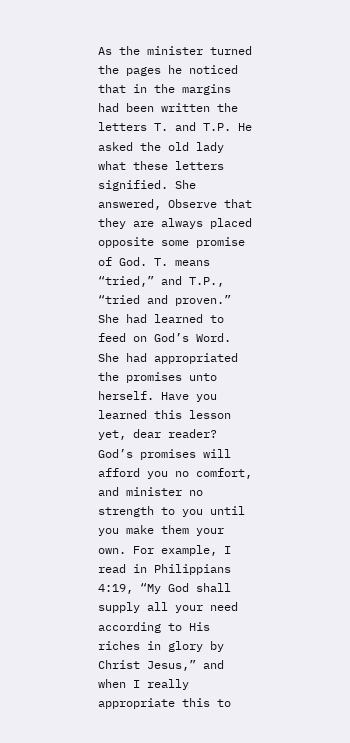As the minister turned the pages he noticed that in the margins had been written the letters T. and T.P. He asked the old lady what these letters signified. She answered, Observe that they are always placed opposite some promise of God. T. means “tried,” and T.P., “tried and proven.” She had learned to feed on God’s Word. She had appropriated the promises unto herself. Have you learned this lesson yet, dear reader? God’s promises will afford you no comfort, and minister no strength to you until you make them your own. For example, I read in Philippians 4:19, “My God shall supply all your need according to His riches in glory by Christ Jesus,” and when I really appropriate this to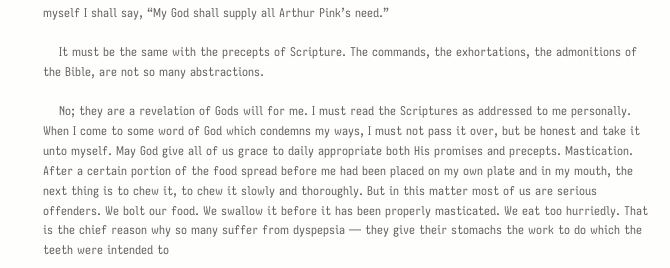myself I shall say, “My God shall supply all Arthur Pink’s need.”

    It must be the same with the precepts of Scripture. The commands, the exhortations, the admonitions of the Bible, are not so many abstractions.

    No; they are a revelation of Gods will for me. I must read the Scriptures as addressed to me personally. When I come to some word of God which condemns my ways, I must not pass it over, but be honest and take it unto myself. May God give all of us grace to daily appropriate both His promises and precepts. Mastication. After a certain portion of the food spread before me had been placed on my own plate and in my mouth, the next thing is to chew it, to chew it slowly and thoroughly. But in this matter most of us are serious offenders. We bolt our food. We swallow it before it has been properly masticated. We eat too hurriedly. That is the chief reason why so many suffer from dyspepsia — they give their stomachs the work to do which the teeth were intended to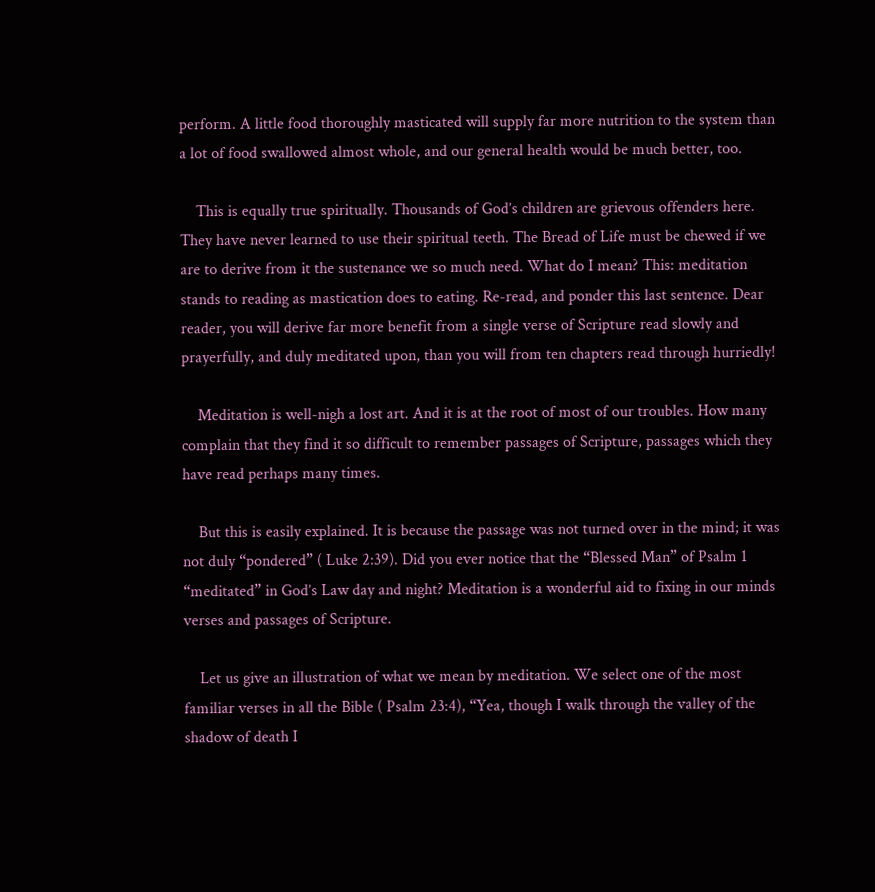perform. A little food thoroughly masticated will supply far more nutrition to the system than a lot of food swallowed almost whole, and our general health would be much better, too.

    This is equally true spiritually. Thousands of God’s children are grievous offenders here. They have never learned to use their spiritual teeth. The Bread of Life must be chewed if we are to derive from it the sustenance we so much need. What do I mean? This: meditation stands to reading as mastication does to eating. Re-read, and ponder this last sentence. Dear reader, you will derive far more benefit from a single verse of Scripture read slowly and prayerfully, and duly meditated upon, than you will from ten chapters read through hurriedly!

    Meditation is well-nigh a lost art. And it is at the root of most of our troubles. How many complain that they find it so difficult to remember passages of Scripture, passages which they have read perhaps many times.

    But this is easily explained. It is because the passage was not turned over in the mind; it was not duly “pondered” ( Luke 2:39). Did you ever notice that the “Blessed Man” of Psalm 1 “meditated” in God’s Law day and night? Meditation is a wonderful aid to fixing in our minds verses and passages of Scripture.

    Let us give an illustration of what we mean by meditation. We select one of the most familiar verses in all the Bible ( Psalm 23:4), “Yea, though I walk through the valley of the shadow of death I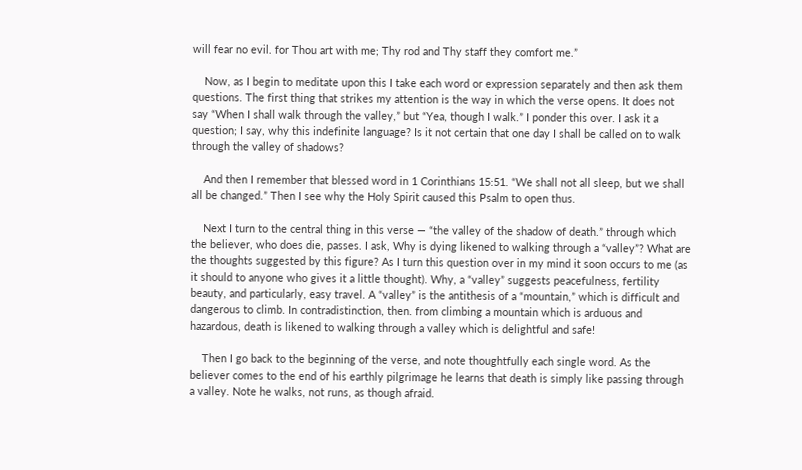will fear no evil. for Thou art with me; Thy rod and Thy staff they comfort me.”

    Now, as I begin to meditate upon this I take each word or expression separately and then ask them questions. The first thing that strikes my attention is the way in which the verse opens. It does not say “When I shall walk through the valley,” but “Yea, though I walk.” I ponder this over. I ask it a question; I say, why this indefinite language? Is it not certain that one day I shall be called on to walk through the valley of shadows?

    And then I remember that blessed word in 1 Corinthians 15:51. “We shall not all sleep, but we shall all be changed.” Then I see why the Holy Spirit caused this Psalm to open thus.

    Next I turn to the central thing in this verse — “the valley of the shadow of death.” through which the believer, who does die, passes. I ask, Why is dying likened to walking through a “valley”? What are the thoughts suggested by this figure? As I turn this question over in my mind it soon occurs to me (as it should to anyone who gives it a little thought). Why, a “valley” suggests peacefulness, fertility beauty, and particularly, easy travel. A “valley” is the antithesis of a “mountain,” which is difficult and dangerous to climb. In contradistinction, then. from climbing a mountain which is arduous and hazardous, death is likened to walking through a valley which is delightful and safe!

    Then I go back to the beginning of the verse, and note thoughtfully each single word. As the believer comes to the end of his earthly pilgrimage he learns that death is simply like passing through a valley. Note he walks, not runs, as though afraid.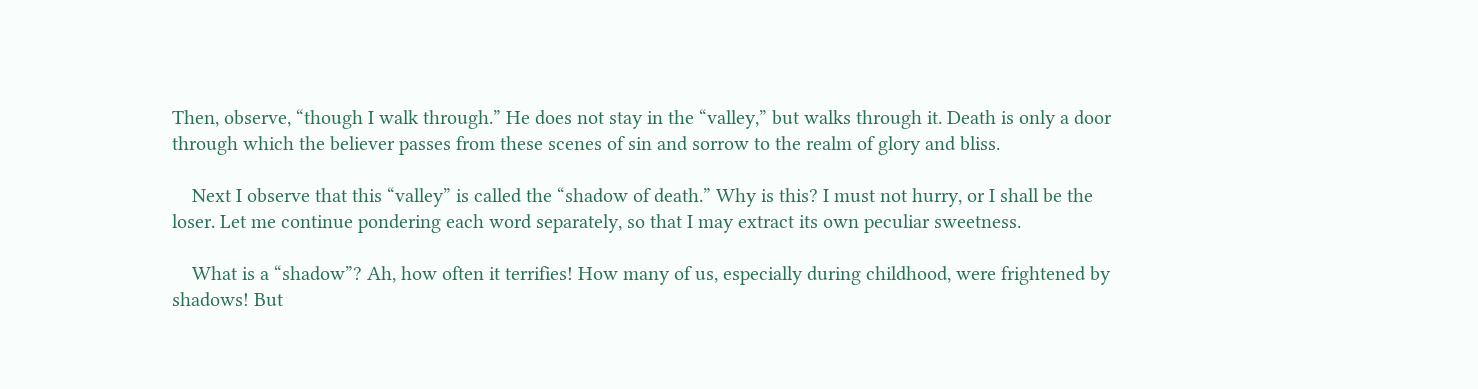Then, observe, “though I walk through.” He does not stay in the “valley,” but walks through it. Death is only a door through which the believer passes from these scenes of sin and sorrow to the realm of glory and bliss.

    Next I observe that this “valley” is called the “shadow of death.” Why is this? I must not hurry, or I shall be the loser. Let me continue pondering each word separately, so that I may extract its own peculiar sweetness.

    What is a “shadow”? Ah, how often it terrifies! How many of us, especially during childhood, were frightened by shadows! But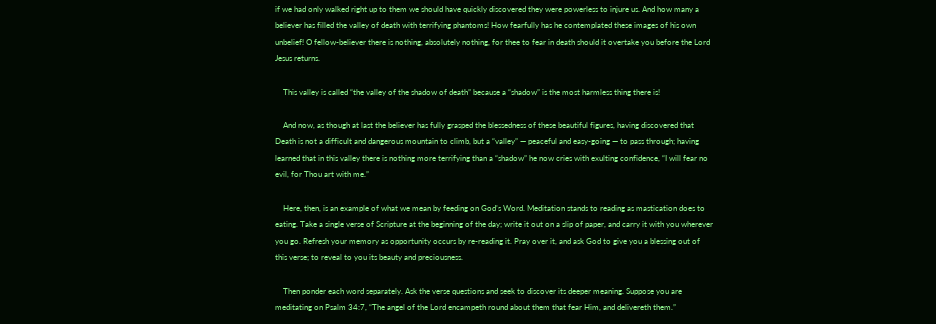if we had only walked right up to them we should have quickly discovered they were powerless to injure us. And how many a believer has filled the valley of death with terrifying phantoms! How fearfully has he contemplated these images of his own unbelief! O fellow-believer there is nothing, absolutely nothing, for thee to fear in death should it overtake you before the Lord Jesus returns.

    This valley is called “the valley of the shadow of death” because a “shadow” is the most harmless thing there is!

    And now, as though at last the believer has fully grasped the blessedness of these beautiful figures, having discovered that Death is not a difficult and dangerous mountain to climb, but a “valley” — peaceful and easy-going — to pass through; having learned that in this valley there is nothing more terrifying than a “shadow” he now cries with exulting confidence, “I will fear no evil, for Thou art with me.”

    Here, then, is an example of what we mean by feeding on God’s Word. Meditation stands to reading as mastication does to eating. Take a single verse of Scripture at the beginning of the day; write it out on a slip of paper, and carry it with you wherever you go. Refresh your memory as opportunity occurs by re-reading it. Pray over it, and ask God to give you a blessing out of this verse; to reveal to you its beauty and preciousness.

    Then ponder each word separately. Ask the verse questions and seek to discover its deeper meaning. Suppose you are meditating on Psalm 34:7, “The angel of the Lord encampeth round about them that fear Him, and delivereth them.”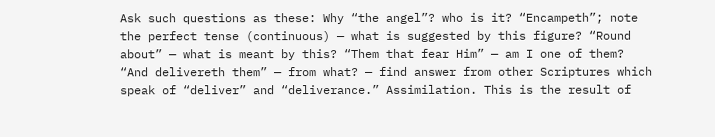Ask such questions as these: Why “the angel”? who is it? “Encampeth”; note the perfect tense (continuous) — what is suggested by this figure? “Round about” — what is meant by this? “Them that fear Him” — am I one of them? “And delivereth them” — from what? — find answer from other Scriptures which speak of “deliver” and “deliverance.” Assimilation. This is the result of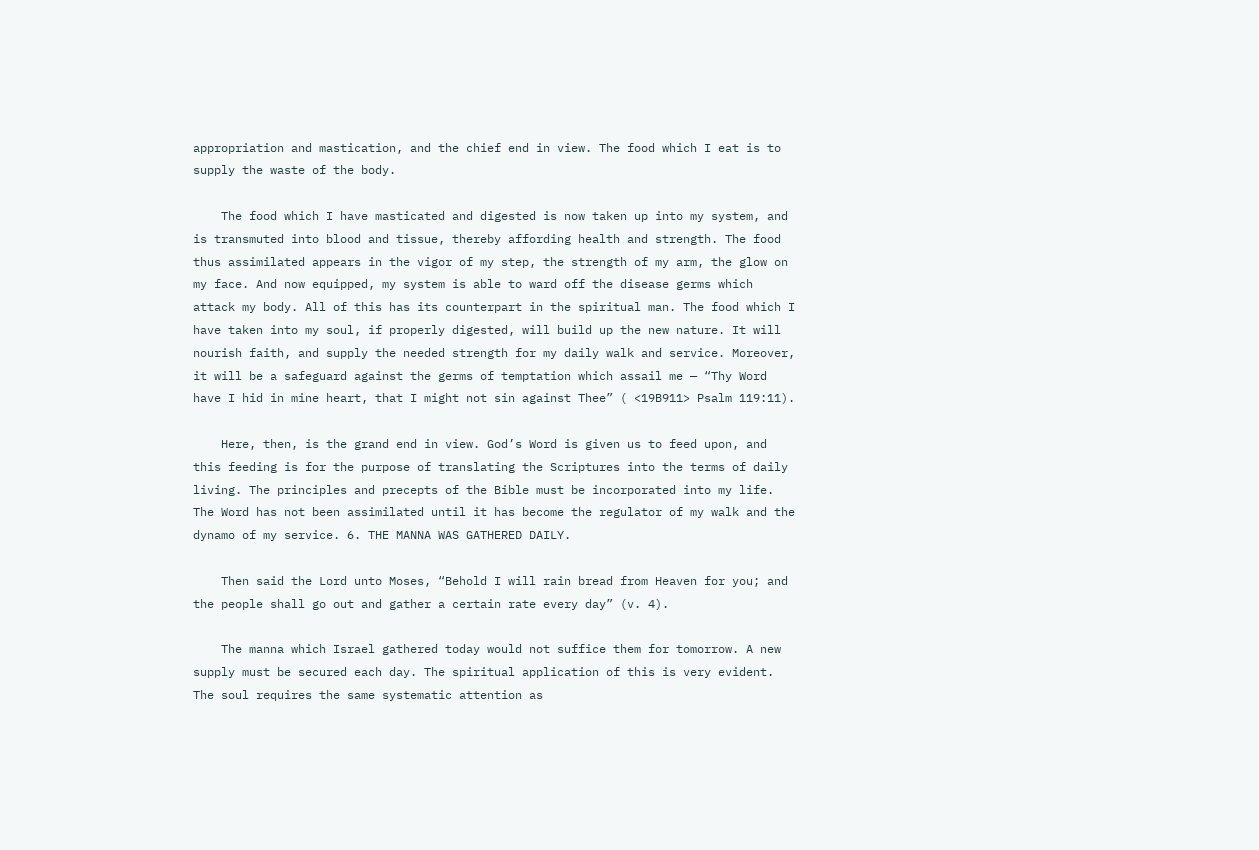appropriation and mastication, and the chief end in view. The food which I eat is to supply the waste of the body.

    The food which I have masticated and digested is now taken up into my system, and is transmuted into blood and tissue, thereby affording health and strength. The food thus assimilated appears in the vigor of my step, the strength of my arm, the glow on my face. And now equipped, my system is able to ward off the disease germs which attack my body. All of this has its counterpart in the spiritual man. The food which I have taken into my soul, if properly digested, will build up the new nature. It will nourish faith, and supply the needed strength for my daily walk and service. Moreover, it will be a safeguard against the germs of temptation which assail me — “Thy Word have I hid in mine heart, that I might not sin against Thee” ( <19B911> Psalm 119:11).

    Here, then, is the grand end in view. God’s Word is given us to feed upon, and this feeding is for the purpose of translating the Scriptures into the terms of daily living. The principles and precepts of the Bible must be incorporated into my life. The Word has not been assimilated until it has become the regulator of my walk and the dynamo of my service. 6. THE MANNA WAS GATHERED DAILY.

    Then said the Lord unto Moses, “Behold I will rain bread from Heaven for you; and the people shall go out and gather a certain rate every day” (v. 4).

    The manna which Israel gathered today would not suffice them for tomorrow. A new supply must be secured each day. The spiritual application of this is very evident. The soul requires the same systematic attention as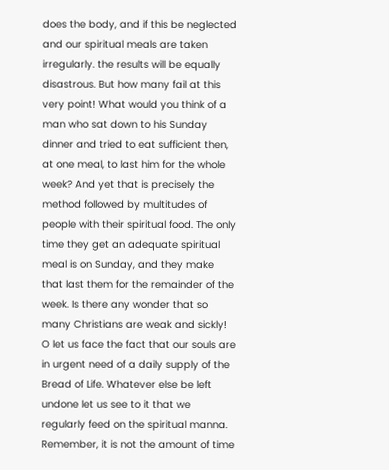does the body, and if this be neglected and our spiritual meals are taken irregularly. the results will be equally disastrous. But how many fail at this very point! What would you think of a man who sat down to his Sunday dinner and tried to eat sufficient then, at one meal, to last him for the whole week? And yet that is precisely the method followed by multitudes of people with their spiritual food. The only time they get an adequate spiritual meal is on Sunday, and they make that last them for the remainder of the week. Is there any wonder that so many Christians are weak and sickly! O let us face the fact that our souls are in urgent need of a daily supply of the Bread of Life. Whatever else be left undone let us see to it that we regularly feed on the spiritual manna. Remember, it is not the amount of time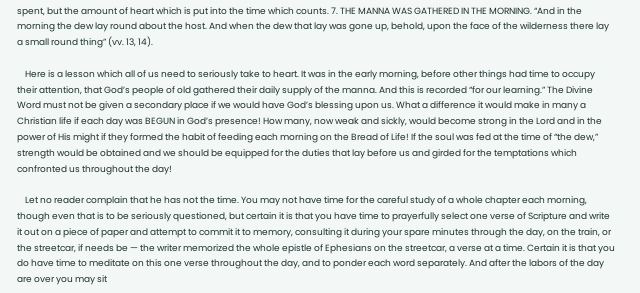spent, but the amount of heart which is put into the time which counts. 7. THE MANNA WAS GATHERED IN THE MORNING. “And in the morning the dew lay round about the host. And when the dew that lay was gone up, behold, upon the face of the wilderness there lay a small round thing” (vv. 13, 14).

    Here is a lesson which all of us need to seriously take to heart. It was in the early morning, before other things had time to occupy their attention, that God’s people of old gathered their daily supply of the manna. And this is recorded “for our learning.” The Divine Word must not be given a secondary place if we would have God’s blessing upon us. What a difference it would make in many a Christian life if each day was BEGUN in God’s presence! How many, now weak and sickly, would become strong in the Lord and in the power of His might if they formed the habit of feeding each morning on the Bread of Life! If the soul was fed at the time of “the dew,” strength would be obtained and we should be equipped for the duties that lay before us and girded for the temptations which confronted us throughout the day!

    Let no reader complain that he has not the time. You may not have time for the careful study of a whole chapter each morning, though even that is to be seriously questioned, but certain it is that you have time to prayerfully select one verse of Scripture and write it out on a piece of paper and attempt to commit it to memory, consulting it during your spare minutes through the day, on the train, or the streetcar, if needs be — the writer memorized the whole epistle of Ephesians on the streetcar, a verse at a time. Certain it is that you do have time to meditate on this one verse throughout the day, and to ponder each word separately. And after the labors of the day are over you may sit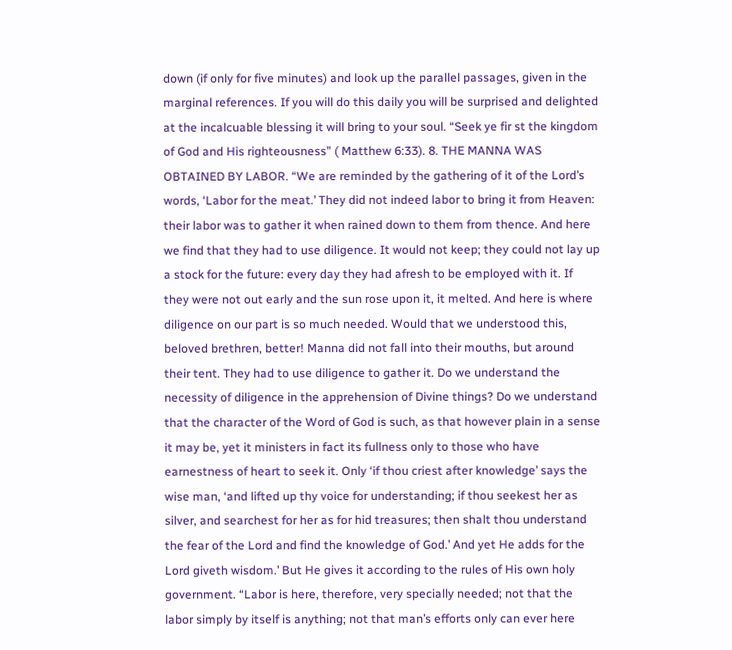down (if only for five minutes) and look up the parallel passages, given in the marginal references. If you will do this daily you will be surprised and delighted at the incalcuable blessing it will bring to your soul. “Seek ye fir st the kingdom of God and His righteousness” ( Matthew 6:33). 8. THE MANNA WAS OBTAINED BY LABOR. “We are reminded by the gathering of it of the Lord’s words, ‘Labor for the meat.’ They did not indeed labor to bring it from Heaven: their labor was to gather it when rained down to them from thence. And here we find that they had to use diligence. It would not keep; they could not lay up a stock for the future: every day they had afresh to be employed with it. If they were not out early and the sun rose upon it, it melted. And here is where diligence on our part is so much needed. Would that we understood this, beloved brethren, better! Manna did not fall into their mouths, but around their tent. They had to use diligence to gather it. Do we understand the necessity of diligence in the apprehension of Divine things? Do we understand that the character of the Word of God is such, as that however plain in a sense it may be, yet it ministers in fact its fullness only to those who have earnestness of heart to seek it. Only ‘if thou criest after knowledge’ says the wise man, ‘and lifted up thy voice for understanding; if thou seekest her as silver, and searchest for her as for hid treasures; then shalt thou understand the fear of the Lord and find the knowledge of God.’ And yet He adds for the Lord giveth wisdom.’ But He gives it according to the rules of His own holy government. “Labor is here, therefore, very specially needed; not that the labor simply by itself is anything; not that man’s efforts only can ever here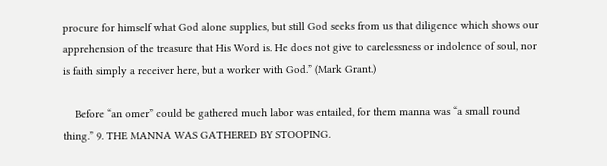procure for himself what God alone supplies, but still God seeks from us that diligence which shows our apprehension of the treasure that His Word is. He does not give to carelessness or indolence of soul, nor is faith simply a receiver here, but a worker with God.” (Mark Grant.)

    Before “an omer” could be gathered much labor was entailed, for them manna was “a small round thing.” 9. THE MANNA WAS GATHERED BY STOOPING.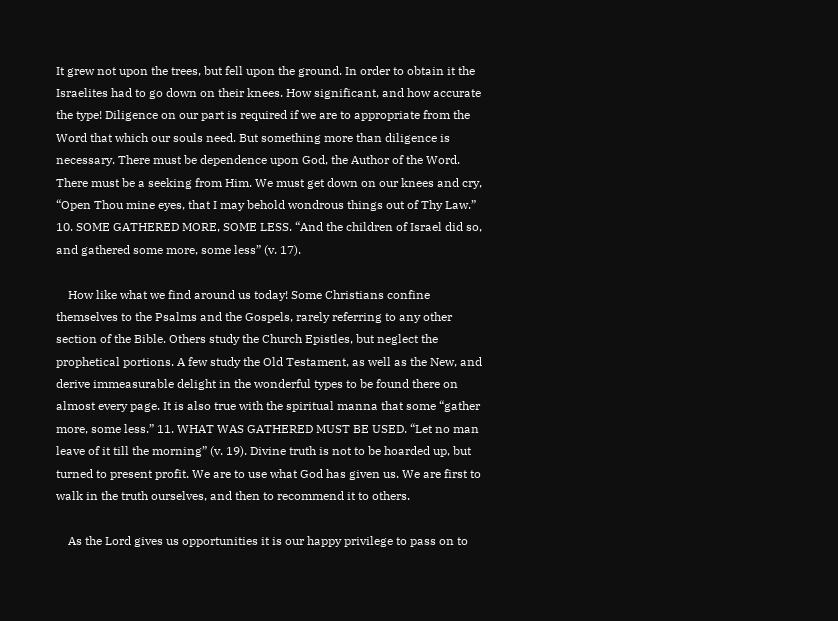It grew not upon the trees, but fell upon the ground. In order to obtain it the Israelites had to go down on their knees. How significant, and how accurate the type! Diligence on our part is required if we are to appropriate from the Word that which our souls need. But something more than diligence is necessary. There must be dependence upon God, the Author of the Word. There must be a seeking from Him. We must get down on our knees and cry, “Open Thou mine eyes, that I may behold wondrous things out of Thy Law.” 10. SOME GATHERED MORE, SOME LESS. “And the children of Israel did so, and gathered some more, some less” (v. 17).

    How like what we find around us today! Some Christians confine themselves to the Psalms and the Gospels, rarely referring to any other section of the Bible. Others study the Church Epistles, but neglect the prophetical portions. A few study the Old Testament, as well as the New, and derive immeasurable delight in the wonderful types to be found there on almost every page. It is also true with the spiritual manna that some “gather more, some less.” 11. WHAT WAS GATHERED MUST BE USED. “Let no man leave of it till the morning” (v. 19). Divine truth is not to be hoarded up, but turned to present profit. We are to use what God has given us. We are first to walk in the truth ourselves, and then to recommend it to others.

    As the Lord gives us opportunities it is our happy privilege to pass on to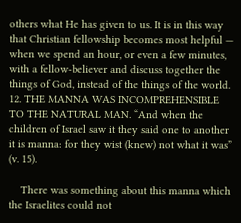others what He has given to us. It is in this way that Christian fellowship becomes most helpful — when we spend an hour, or even a few minutes, with a fellow-believer and discuss together the things of God, instead of the things of the world. 12. THE MANNA WAS INCOMPREHENSIBLE TO THE NATURAL MAN. “And when the children of Israel saw it they said one to another it is manna: for they wist (knew) not what it was” (v. 15).

    There was something about this manna which the Israelites could not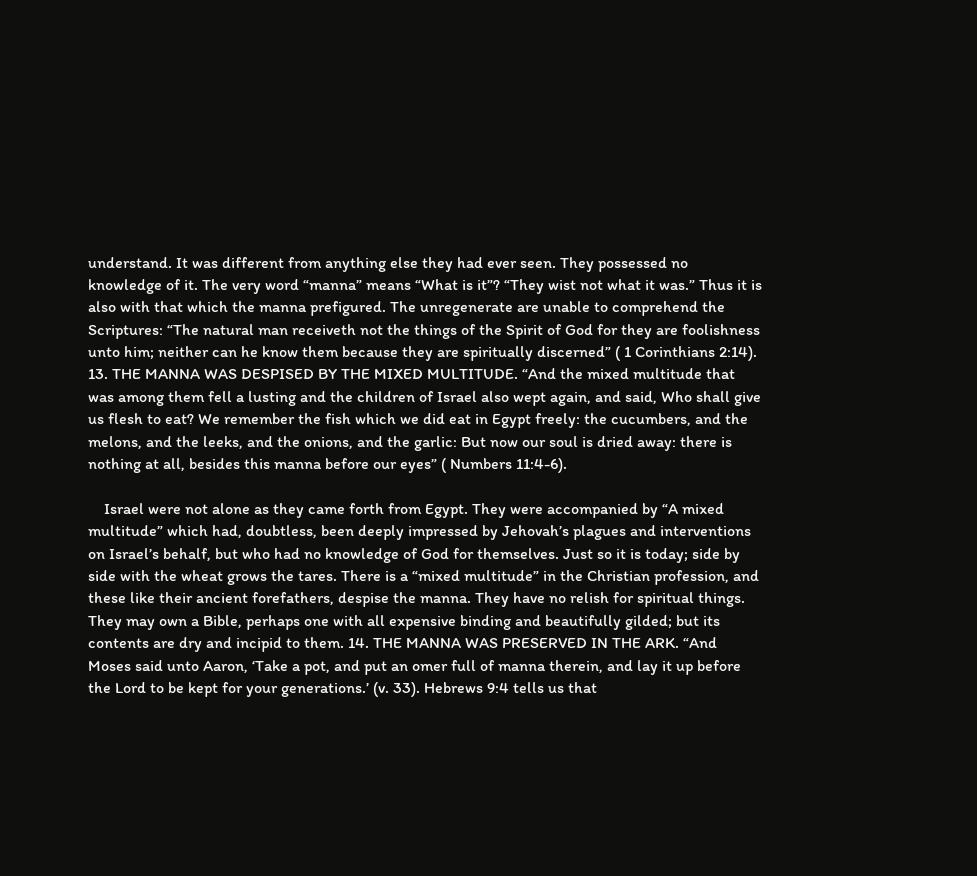understand. It was different from anything else they had ever seen. They possessed no knowledge of it. The very word “manna” means “What is it”? “They wist not what it was.” Thus it is also with that which the manna prefigured. The unregenerate are unable to comprehend the Scriptures: “The natural man receiveth not the things of the Spirit of God for they are foolishness unto him; neither can he know them because they are spiritually discerned” ( 1 Corinthians 2:14). 13. THE MANNA WAS DESPISED BY THE MIXED MULTITUDE. “And the mixed multitude that was among them fell a lusting and the children of Israel also wept again, and said, Who shall give us flesh to eat? We remember the fish which we did eat in Egypt freely: the cucumbers, and the melons, and the leeks, and the onions, and the garlic: But now our soul is dried away: there is nothing at all, besides this manna before our eyes” ( Numbers 11:4-6).

    Israel were not alone as they came forth from Egypt. They were accompanied by “A mixed multitude” which had, doubtless, been deeply impressed by Jehovah’s plagues and interventions on Israel’s behalf, but who had no knowledge of God for themselves. Just so it is today; side by side with the wheat grows the tares. There is a “mixed multitude” in the Christian profession, and these like their ancient forefathers, despise the manna. They have no relish for spiritual things. They may own a Bible, perhaps one with all expensive binding and beautifully gilded; but its contents are dry and incipid to them. 14. THE MANNA WAS PRESERVED IN THE ARK. “And Moses said unto Aaron, ‘Take a pot, and put an omer full of manna therein, and lay it up before the Lord to be kept for your generations.’ (v. 33). Hebrews 9:4 tells us that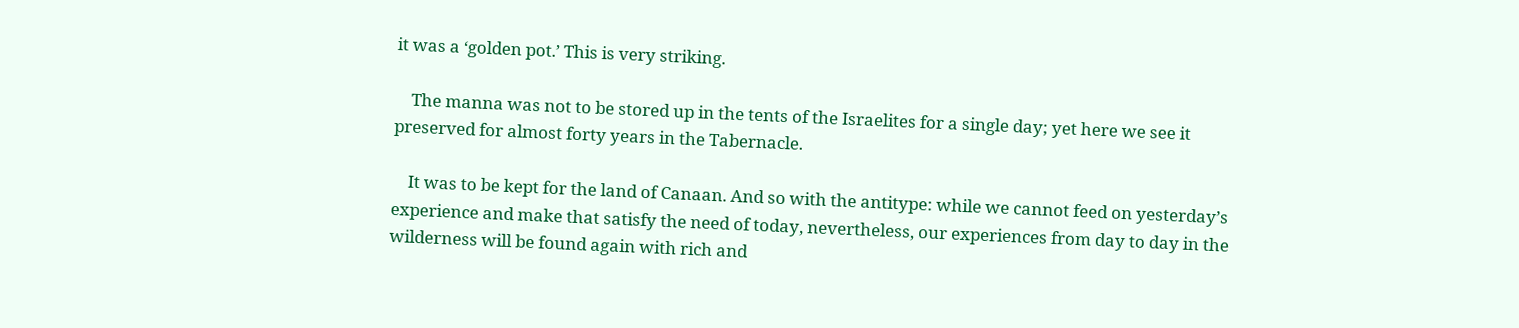it was a ‘golden pot.’ This is very striking.

    The manna was not to be stored up in the tents of the Israelites for a single day; yet here we see it preserved for almost forty years in the Tabernacle.

    It was to be kept for the land of Canaan. And so with the antitype: while we cannot feed on yesterday’s experience and make that satisfy the need of today, nevertheless, our experiences from day to day in the wilderness will be found again with rich and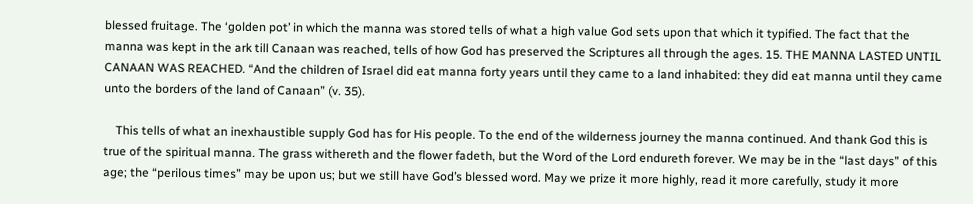blessed fruitage. The ‘golden pot’ in which the manna was stored tells of what a high value God sets upon that which it typified. The fact that the manna was kept in the ark till Canaan was reached, tells of how God has preserved the Scriptures all through the ages. 15. THE MANNA LASTED UNTIL CANAAN WAS REACHED. “And the children of Israel did eat manna forty years until they came to a land inhabited: they did eat manna until they came unto the borders of the land of Canaan” (v. 35).

    This tells of what an inexhaustible supply God has for His people. To the end of the wilderness journey the manna continued. And thank God this is true of the spiritual manna. The grass withereth and the flower fadeth, but the Word of the Lord endureth forever. We may be in the “last days” of this age; the “perilous times” may be upon us; but we still have God’s blessed word. May we prize it more highly, read it more carefully, study it more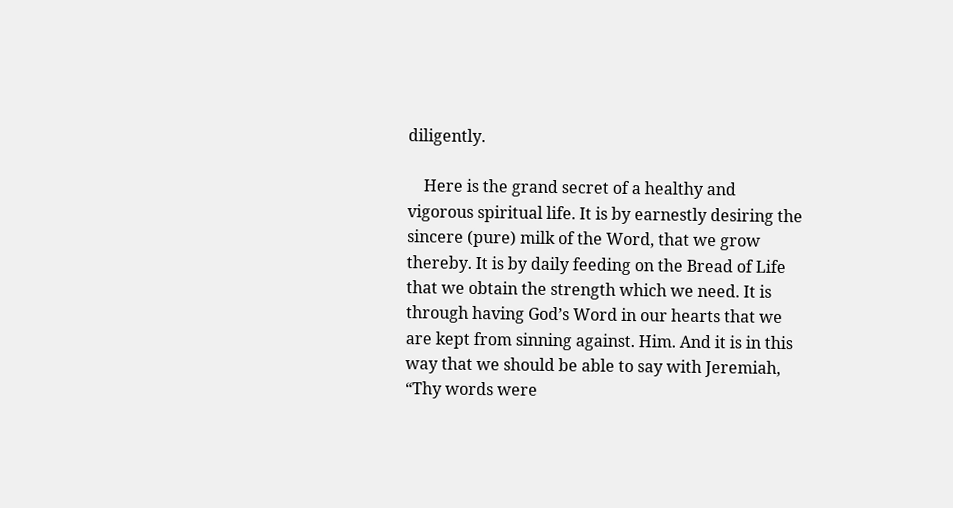diligently.

    Here is the grand secret of a healthy and vigorous spiritual life. It is by earnestly desiring the sincere (pure) milk of the Word, that we grow thereby. It is by daily feeding on the Bread of Life that we obtain the strength which we need. It is through having God’s Word in our hearts that we are kept from sinning against. Him. And it is in this way that we should be able to say with Jeremiah, “Thy words were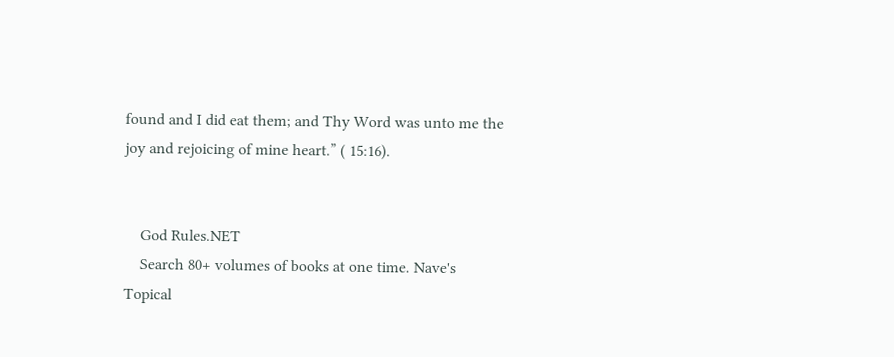found and I did eat them; and Thy Word was unto me the joy and rejoicing of mine heart.” ( 15:16).


    God Rules.NET
    Search 80+ volumes of books at one time. Nave's Topical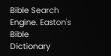Bible Search Engine. Easton's Bible Dictionary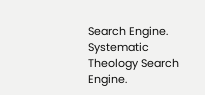Search Engine. Systematic Theology Search Engine.